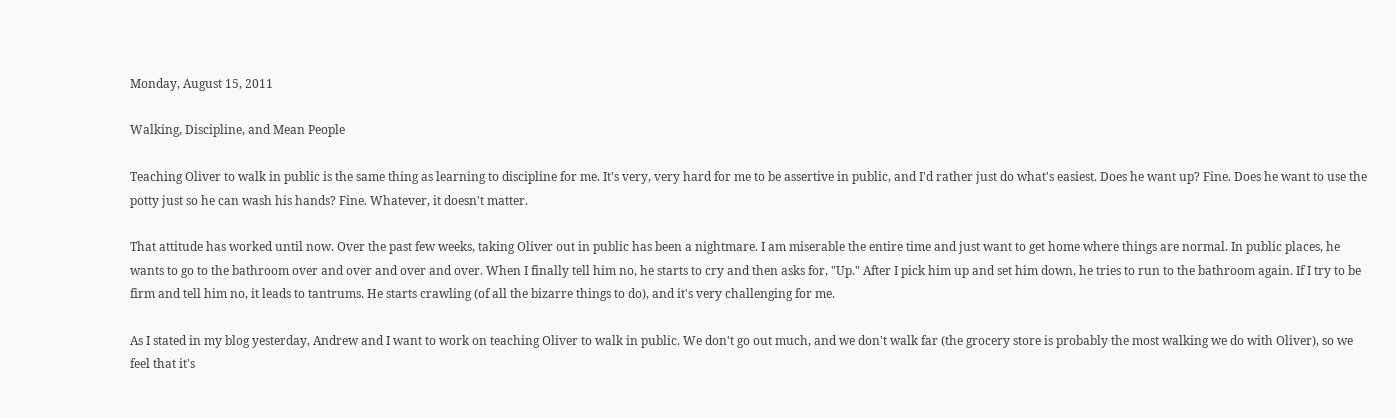Monday, August 15, 2011

Walking, Discipline, and Mean People

Teaching Oliver to walk in public is the same thing as learning to discipline for me. It's very, very hard for me to be assertive in public, and I'd rather just do what's easiest. Does he want up? Fine. Does he want to use the potty just so he can wash his hands? Fine. Whatever, it doesn't matter.

That attitude has worked until now. Over the past few weeks, taking Oliver out in public has been a nightmare. I am miserable the entire time and just want to get home where things are normal. In public places, he wants to go to the bathroom over and over and over and over. When I finally tell him no, he starts to cry and then asks for, "Up." After I pick him up and set him down, he tries to run to the bathroom again. If I try to be firm and tell him no, it leads to tantrums. He starts crawling (of all the bizarre things to do), and it's very challenging for me.

As I stated in my blog yesterday, Andrew and I want to work on teaching Oliver to walk in public. We don't go out much, and we don't walk far (the grocery store is probably the most walking we do with Oliver), so we feel that it's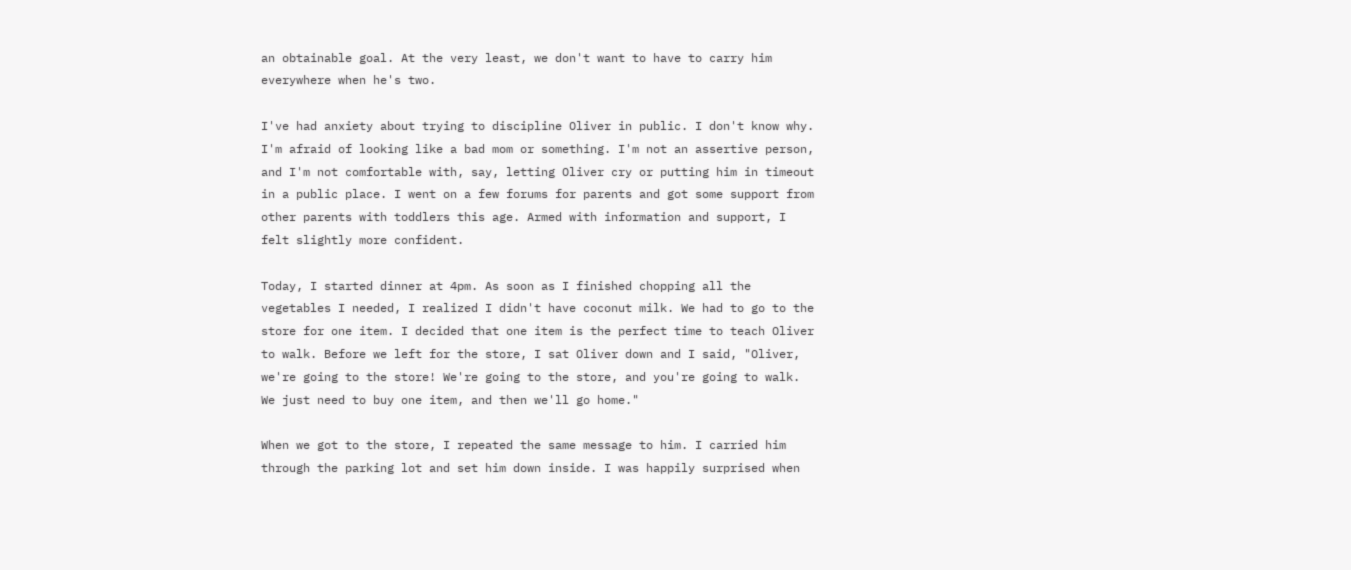an obtainable goal. At the very least, we don't want to have to carry him everywhere when he's two.

I've had anxiety about trying to discipline Oliver in public. I don't know why. I'm afraid of looking like a bad mom or something. I'm not an assertive person, and I'm not comfortable with, say, letting Oliver cry or putting him in timeout in a public place. I went on a few forums for parents and got some support from other parents with toddlers this age. Armed with information and support, I felt slightly more confident.

Today, I started dinner at 4pm. As soon as I finished chopping all the vegetables I needed, I realized I didn't have coconut milk. We had to go to the store for one item. I decided that one item is the perfect time to teach Oliver to walk. Before we left for the store, I sat Oliver down and I said, "Oliver, we're going to the store! We're going to the store, and you're going to walk. We just need to buy one item, and then we'll go home."

When we got to the store, I repeated the same message to him. I carried him through the parking lot and set him down inside. I was happily surprised when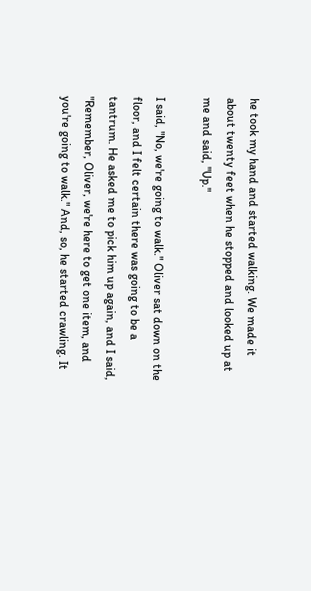he took my hand and started walking. We made it about twenty feet when he stopped and looked up at me and said, "Up."

I said, "No, we're going to walk." Oliver sat down on the floor, and I felt certain there was going to be a tantrum. He asked me to pick him up again, and I said, "Remember, Oliver, we're here to get one item, and you're going to walk." And, so, he started crawling. It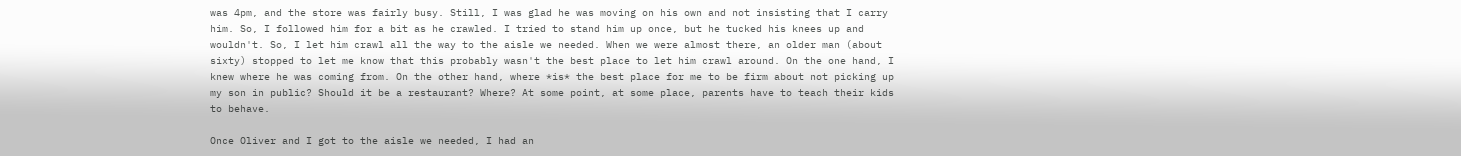was 4pm, and the store was fairly busy. Still, I was glad he was moving on his own and not insisting that I carry him. So, I followed him for a bit as he crawled. I tried to stand him up once, but he tucked his knees up and wouldn't. So, I let him crawl all the way to the aisle we needed. When we were almost there, an older man (about sixty) stopped to let me know that this probably wasn't the best place to let him crawl around. On the one hand, I knew where he was coming from. On the other hand, where *is* the best place for me to be firm about not picking up my son in public? Should it be a restaurant? Where? At some point, at some place, parents have to teach their kids to behave.

Once Oliver and I got to the aisle we needed, I had an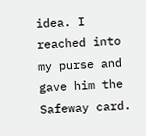idea. I reached into my purse and gave him the Safeway card.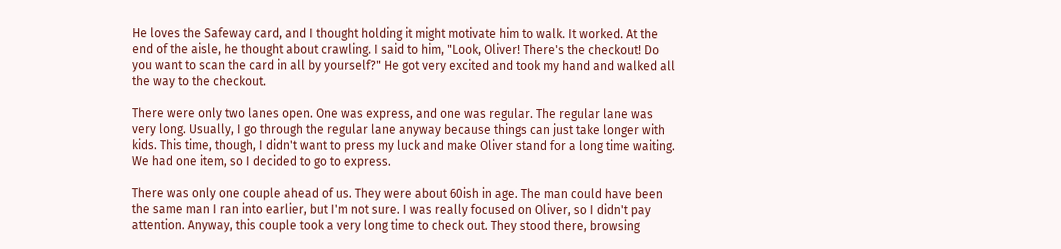He loves the Safeway card, and I thought holding it might motivate him to walk. It worked. At the end of the aisle, he thought about crawling. I said to him, "Look, Oliver! There's the checkout! Do you want to scan the card in all by yourself?" He got very excited and took my hand and walked all the way to the checkout.

There were only two lanes open. One was express, and one was regular. The regular lane was very long. Usually, I go through the regular lane anyway because things can just take longer with kids. This time, though, I didn't want to press my luck and make Oliver stand for a long time waiting. We had one item, so I decided to go to express.

There was only one couple ahead of us. They were about 60ish in age. The man could have been the same man I ran into earlier, but I'm not sure. I was really focused on Oliver, so I didn't pay attention. Anyway, this couple took a very long time to check out. They stood there, browsing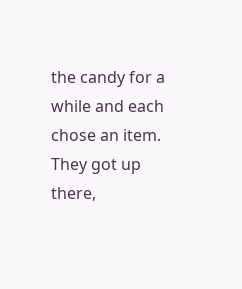the candy for a while and each chose an item. They got up there,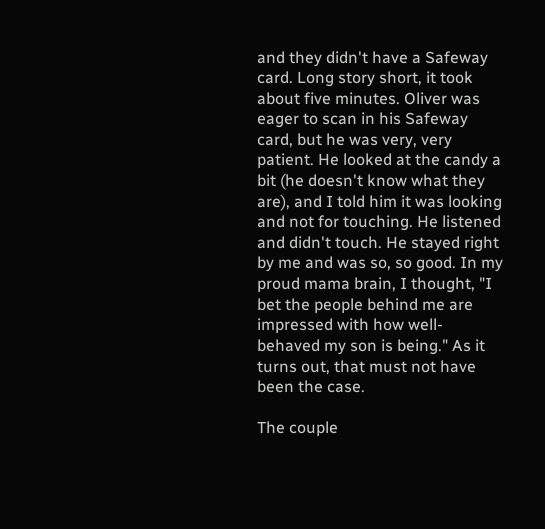and they didn't have a Safeway card. Long story short, it took about five minutes. Oliver was eager to scan in his Safeway card, but he was very, very patient. He looked at the candy a bit (he doesn't know what they are), and I told him it was looking and not for touching. He listened and didn't touch. He stayed right by me and was so, so good. In my proud mama brain, I thought, "I bet the people behind me are impressed with how well-behaved my son is being." As it turns out, that must not have been the case.

The couple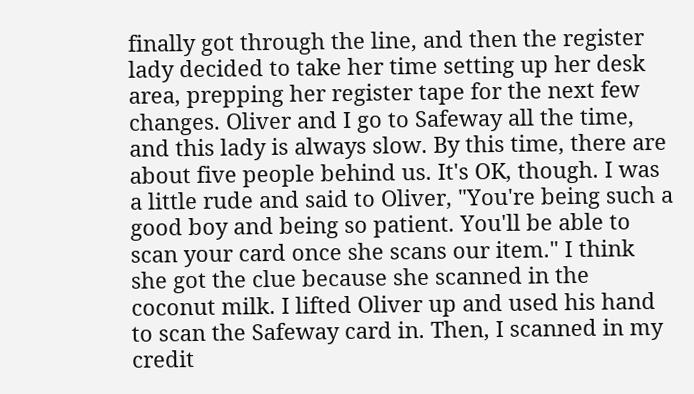finally got through the line, and then the register lady decided to take her time setting up her desk area, prepping her register tape for the next few changes. Oliver and I go to Safeway all the time, and this lady is always slow. By this time, there are about five people behind us. It's OK, though. I was a little rude and said to Oliver, "You're being such a good boy and being so patient. You'll be able to scan your card once she scans our item." I think she got the clue because she scanned in the coconut milk. I lifted Oliver up and used his hand to scan the Safeway card in. Then, I scanned in my credit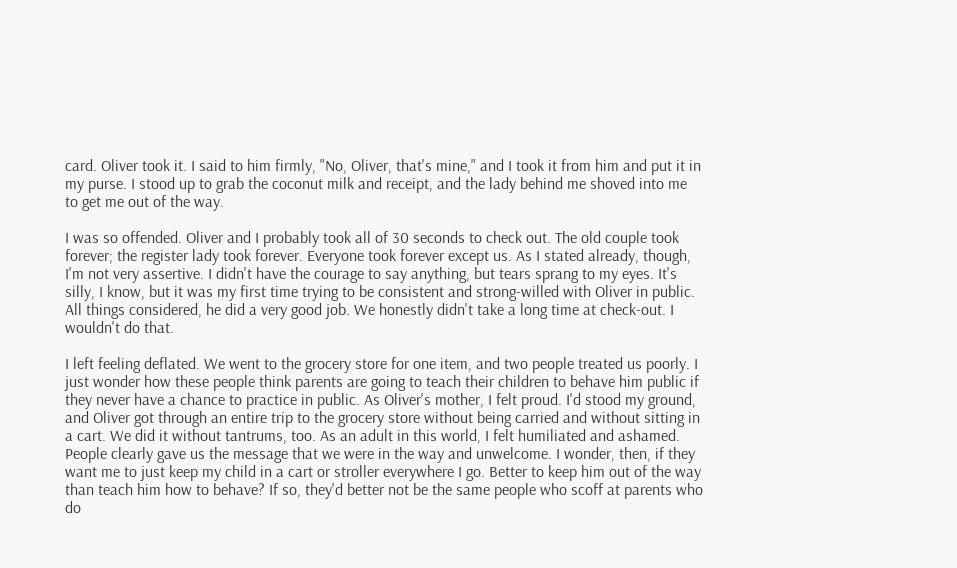card. Oliver took it. I said to him firmly, "No, Oliver, that's mine," and I took it from him and put it in my purse. I stood up to grab the coconut milk and receipt, and the lady behind me shoved into me to get me out of the way.

I was so offended. Oliver and I probably took all of 30 seconds to check out. The old couple took forever; the register lady took forever. Everyone took forever except us. As I stated already, though, I'm not very assertive. I didn't have the courage to say anything, but tears sprang to my eyes. It's silly, I know, but it was my first time trying to be consistent and strong-willed with Oliver in public. All things considered, he did a very good job. We honestly didn't take a long time at check-out. I wouldn't do that.

I left feeling deflated. We went to the grocery store for one item, and two people treated us poorly. I just wonder how these people think parents are going to teach their children to behave him public if they never have a chance to practice in public. As Oliver's mother, I felt proud. I'd stood my ground, and Oliver got through an entire trip to the grocery store without being carried and without sitting in a cart. We did it without tantrums, too. As an adult in this world, I felt humiliated and ashamed. People clearly gave us the message that we were in the way and unwelcome. I wonder, then, if they want me to just keep my child in a cart or stroller everywhere I go. Better to keep him out of the way than teach him how to behave? If so, they'd better not be the same people who scoff at parents who do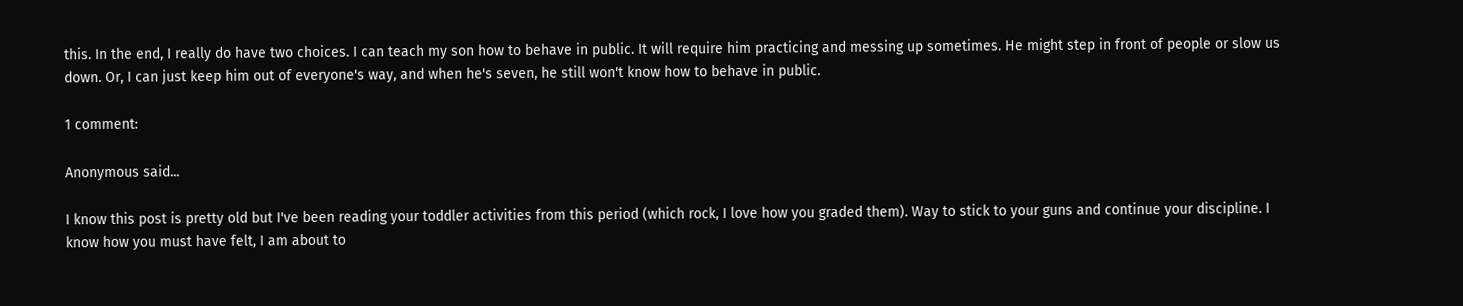this. In the end, I really do have two choices. I can teach my son how to behave in public. It will require him practicing and messing up sometimes. He might step in front of people or slow us down. Or, I can just keep him out of everyone's way, and when he's seven, he still won't know how to behave in public.

1 comment:

Anonymous said...

I know this post is pretty old but I've been reading your toddler activities from this period (which rock, I love how you graded them). Way to stick to your guns and continue your discipline. I know how you must have felt, I am about to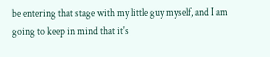be entering that stage with my little guy myself, and I am going to keep in mind that it's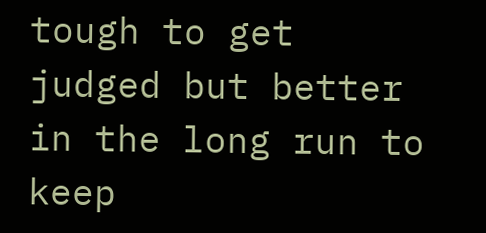tough to get judged but better in the long run to keep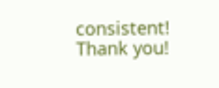consistent! Thank you!